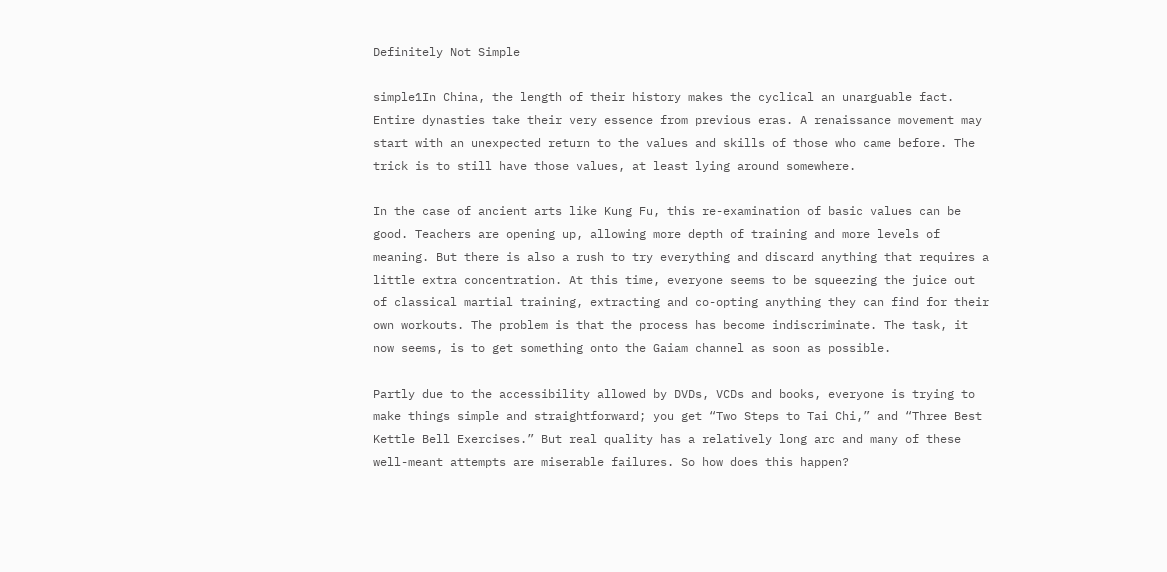Definitely Not Simple

simple1In China, the length of their history makes the cyclical an unarguable fact. Entire dynasties take their very essence from previous eras. A renaissance movement may start with an unexpected return to the values and skills of those who came before. The trick is to still have those values, at least lying around somewhere.

In the case of ancient arts like Kung Fu, this re-examination of basic values can be good. Teachers are opening up, allowing more depth of training and more levels of meaning. But there is also a rush to try everything and discard anything that requires a little extra concentration. At this time, everyone seems to be squeezing the juice out of classical martial training, extracting and co-opting anything they can find for their own workouts. The problem is that the process has become indiscriminate. The task, it now seems, is to get something onto the Gaiam channel as soon as possible.

Partly due to the accessibility allowed by DVDs, VCDs and books, everyone is trying to make things simple and straightforward; you get “Two Steps to Tai Chi,” and “Three Best Kettle Bell Exercises.” But real quality has a relatively long arc and many of these well-meant attempts are miserable failures. So how does this happen?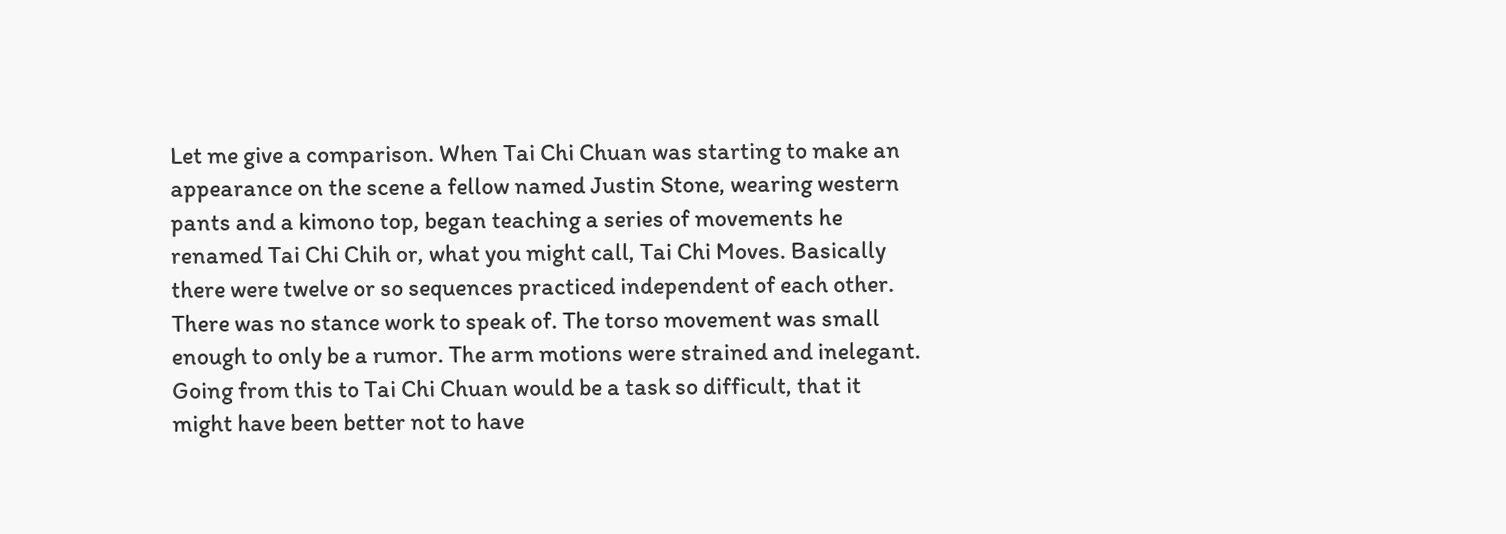Let me give a comparison. When Tai Chi Chuan was starting to make an appearance on the scene a fellow named Justin Stone, wearing western pants and a kimono top, began teaching a series of movements he renamed Tai Chi Chih or, what you might call, Tai Chi Moves. Basically there were twelve or so sequences practiced independent of each other. There was no stance work to speak of. The torso movement was small enough to only be a rumor. The arm motions were strained and inelegant. Going from this to Tai Chi Chuan would be a task so difficult, that it might have been better not to have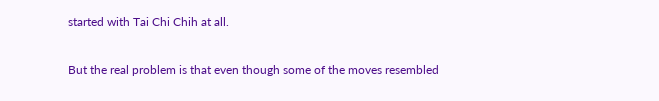started with Tai Chi Chih at all.

But the real problem is that even though some of the moves resembled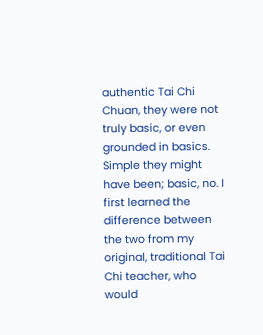authentic Tai Chi Chuan, they were not truly basic, or even grounded in basics. Simple they might have been; basic, no. I first learned the difference between the two from my original, traditional Tai Chi teacher, who would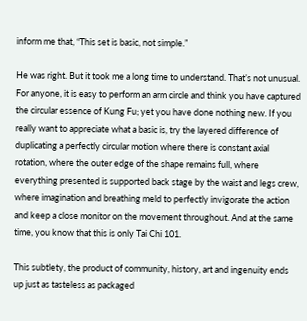inform me that, “This set is basic, not simple.”

He was right. But it took me a long time to understand. That’s not unusual. For anyone, it is easy to perform an arm circle and think you have captured the circular essence of Kung Fu; yet you have done nothing new. If you really want to appreciate what a basic is, try the layered difference of duplicating a perfectly circular motion where there is constant axial rotation, where the outer edge of the shape remains full, where everything presented is supported back stage by the waist and legs crew, where imagination and breathing meld to perfectly invigorate the action and keep a close monitor on the movement throughout. And at the same time, you know that this is only Tai Chi 101.

This subtlety, the product of community, history, art and ingenuity ends up just as tasteless as packaged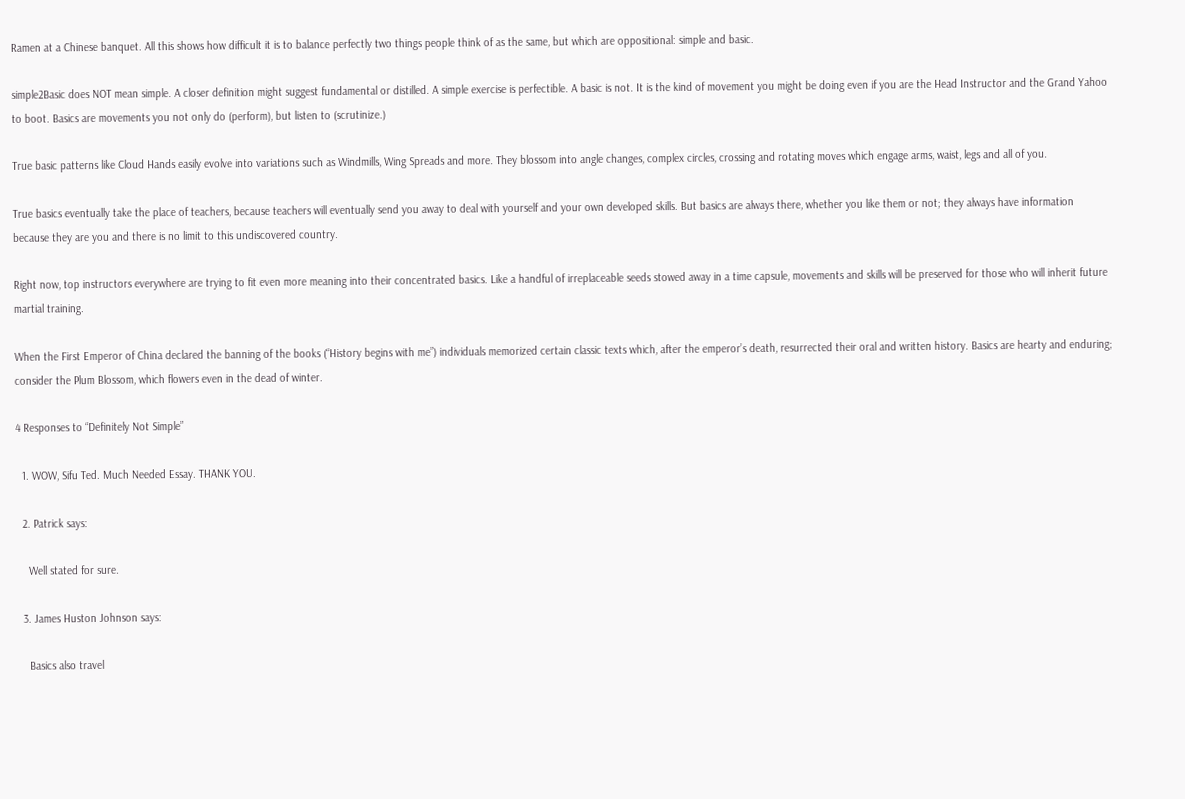Ramen at a Chinese banquet. All this shows how difficult it is to balance perfectly two things people think of as the same, but which are oppositional: simple and basic.

simple2Basic does NOT mean simple. A closer definition might suggest fundamental or distilled. A simple exercise is perfectible. A basic is not. It is the kind of movement you might be doing even if you are the Head Instructor and the Grand Yahoo to boot. Basics are movements you not only do (perform), but listen to (scrutinize.)

True basic patterns like Cloud Hands easily evolve into variations such as Windmills, Wing Spreads and more. They blossom into angle changes, complex circles, crossing and rotating moves which engage arms, waist, legs and all of you.

True basics eventually take the place of teachers, because teachers will eventually send you away to deal with yourself and your own developed skills. But basics are always there, whether you like them or not; they always have information because they are you and there is no limit to this undiscovered country.

Right now, top instructors everywhere are trying to fit even more meaning into their concentrated basics. Like a handful of irreplaceable seeds stowed away in a time capsule, movements and skills will be preserved for those who will inherit future martial training.

When the First Emperor of China declared the banning of the books (“History begins with me”) individuals memorized certain classic texts which, after the emperor’s death, resurrected their oral and written history. Basics are hearty and enduring; consider the Plum Blossom, which flowers even in the dead of winter.

4 Responses to “Definitely Not Simple”

  1. WOW, Sifu Ted. Much Needed Essay. THANK YOU.

  2. Patrick says:

    Well stated for sure.

  3. James Huston Johnson says:

    Basics also travel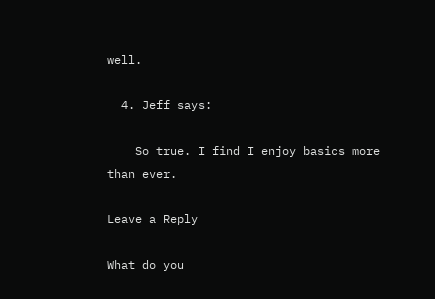well.

  4. Jeff says:

    So true. I find I enjoy basics more than ever.

Leave a Reply

What do you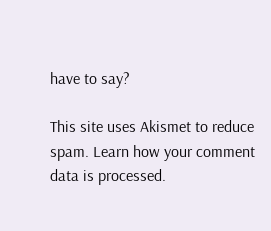have to say?

This site uses Akismet to reduce spam. Learn how your comment data is processed.